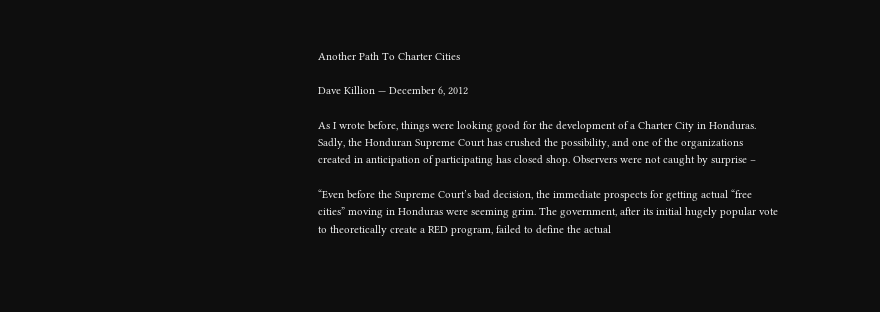Another Path To Charter Cities

Dave Killion — December 6, 2012

As I wrote before, things were looking good for the development of a Charter City in Honduras. Sadly, the Honduran Supreme Court has crushed the possibility, and one of the organizations created in anticipation of participating has closed shop. Observers were not caught by surprise –

“Even before the Supreme Court’s bad decision, the immediate prospects for getting actual “free cities” moving in Honduras were seeming grim. The government, after its initial hugely popular vote to theoretically create a RED program, failed to define the actual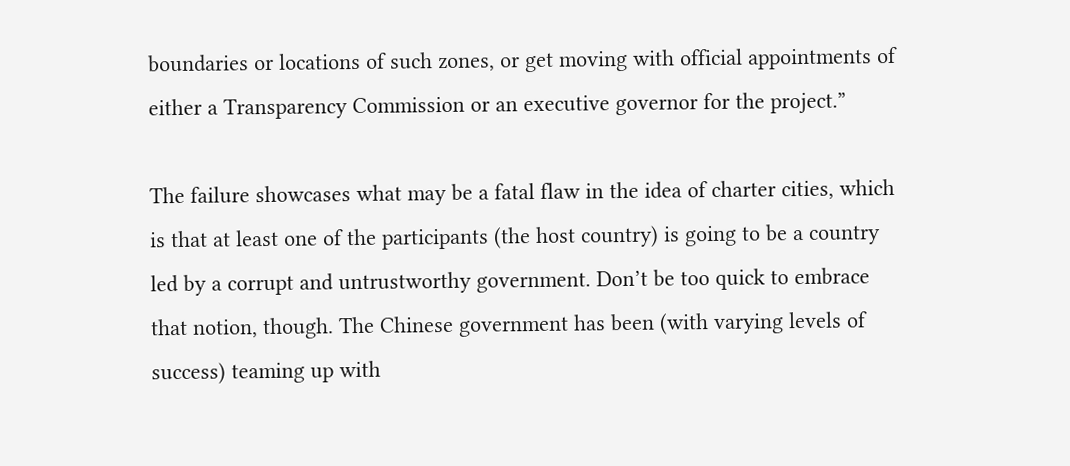boundaries or locations of such zones, or get moving with official appointments of either a Transparency Commission or an executive governor for the project.”

The failure showcases what may be a fatal flaw in the idea of charter cities, which is that at least one of the participants (the host country) is going to be a country led by a corrupt and untrustworthy government. Don’t be too quick to embrace that notion, though. The Chinese government has been (with varying levels of success) teaming up with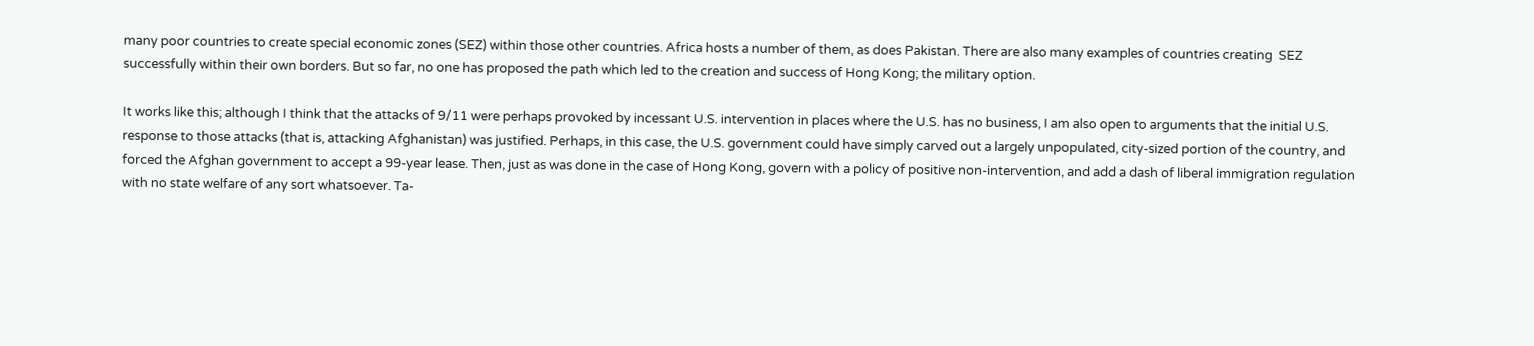many poor countries to create special economic zones (SEZ) within those other countries. Africa hosts a number of them, as does Pakistan. There are also many examples of countries creating  SEZ successfully within their own borders. But so far, no one has proposed the path which led to the creation and success of Hong Kong; the military option.

It works like this; although I think that the attacks of 9/11 were perhaps provoked by incessant U.S. intervention in places where the U.S. has no business, I am also open to arguments that the initial U.S. response to those attacks (that is, attacking Afghanistan) was justified. Perhaps, in this case, the U.S. government could have simply carved out a largely unpopulated, city-sized portion of the country, and forced the Afghan government to accept a 99-year lease. Then, just as was done in the case of Hong Kong, govern with a policy of positive non-intervention, and add a dash of liberal immigration regulation with no state welfare of any sort whatsoever. Ta-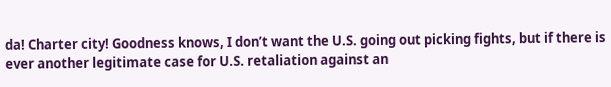da! Charter city! Goodness knows, I don’t want the U.S. going out picking fights, but if there is ever another legitimate case for U.S. retaliation against an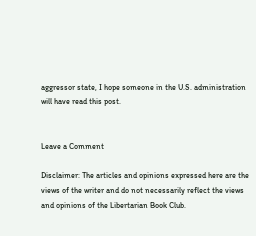aggressor state, I hope someone in the U.S. administration will have read this post.


Leave a Comment

Disclaimer: The articles and opinions expressed here are the views of the writer and do not necessarily reflect the views and opinions of the Libertarian Book Club.